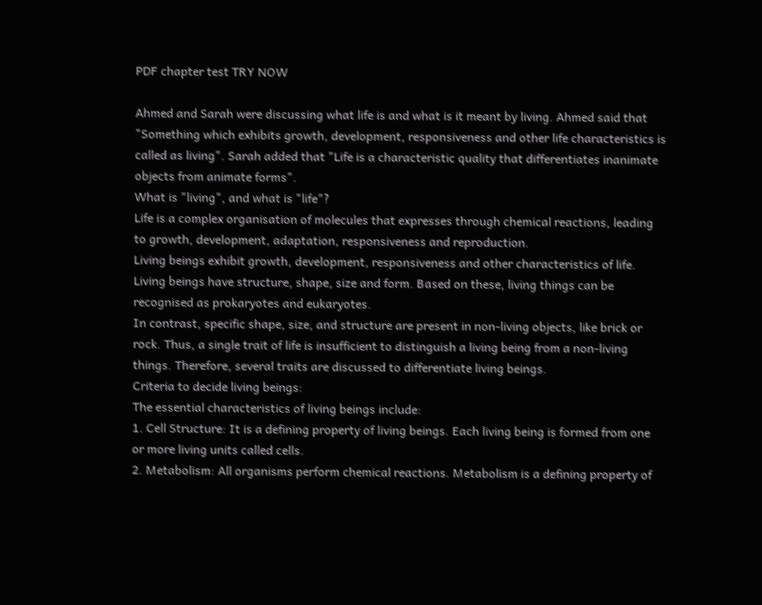PDF chapter test TRY NOW

Ahmed and Sarah were discussing what life is and what is it meant by living. Ahmed said that "Something which exhibits growth, development, responsiveness and other life characteristics is called as living". Sarah added that "Life is a characteristic quality that differentiates inanimate objects from animate forms".
What is "living", and what is "life"?
Life is a complex organisation of molecules that expresses through chemical reactions, leading to growth, development, adaptation, responsiveness and reproduction.
Living beings exhibit growth, development, responsiveness and other characteristics of life.
Living beings have structure, shape, size and form. Based on these, living things can be recognised as prokaryotes and eukaryotes.
In contrast, specific shape, size, and structure are present in non-living objects, like brick or rock. Thus, a single trait of life is insufficient to distinguish a living being from a non-living things. Therefore, several traits are discussed to differentiate living beings.
Criteria to decide living beings:
The essential characteristics of living beings include:
1. Cell Structure: It is a defining property of living beings. Each living being is formed from one or more living units called cells.
2. Metabolism: All organisms perform chemical reactions. Metabolism is a defining property of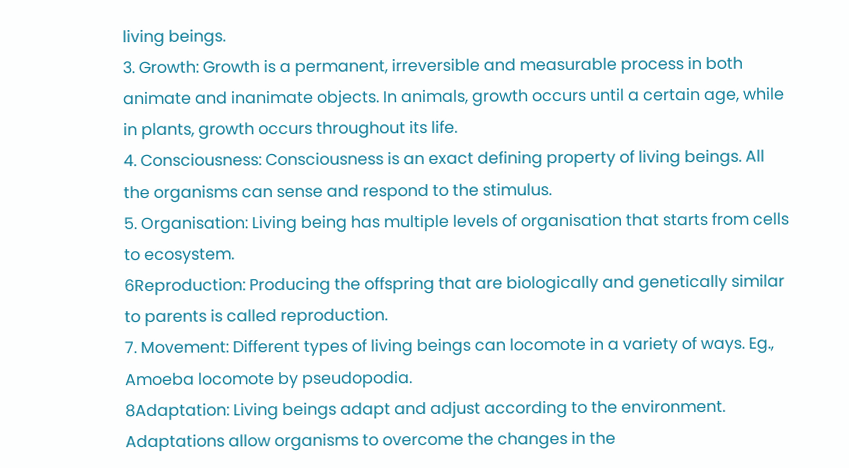living beings.
3. Growth: Growth is a permanent, irreversible and measurable process in both animate and inanimate objects. In animals, growth occurs until a certain age, while in plants, growth occurs throughout its life.
4. Consciousness: Consciousness is an exact defining property of living beings. All the organisms can sense and respond to the stimulus.
5. Organisation: Living being has multiple levels of organisation that starts from cells to ecosystem.
6Reproduction: Producing the offspring that are biologically and genetically similar to parents is called reproduction.
7. Movement: Different types of living beings can locomote in a variety of ways. Eg., Amoeba locomote by pseudopodia.
8Adaptation: Living beings adapt and adjust according to the environment. Adaptations allow organisms to overcome the changes in the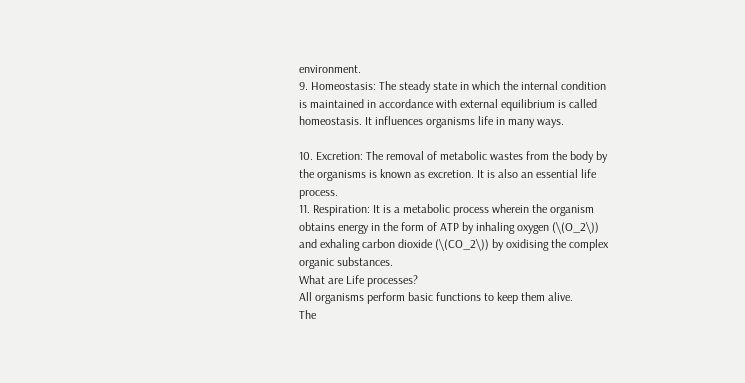environment.
9. Homeostasis: The steady state in which the internal condition is maintained in accordance with external equilibrium is called homeostasis. It influences organisms life in many ways.

10. Excretion: The removal of metabolic wastes from the body by the organisms is known as excretion. It is also an essential life process.
11. Respiration: It is a metabolic process wherein the organism obtains energy in the form of ATP by inhaling oxygen (\(O_2\)) and exhaling carbon dioxide (\(CO_2\)) by oxidising the complex organic substances.
What are Life processes?
All organisms perform basic functions to keep them alive.
The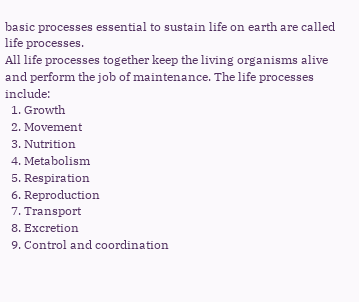basic processes essential to sustain life on earth are called life processes.
All life processes together keep the living organisms alive and perform the job of maintenance. The life processes include:
  1. Growth
  2. Movement
  3. Nutrition
  4. Metabolism
  5. Respiration
  6. Reproduction
  7. Transport
  8. Excretion
  9. Control and coordination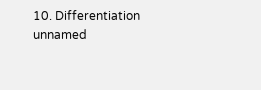10. Differentiation
unnamed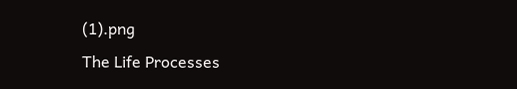(1).png
The Life Processes